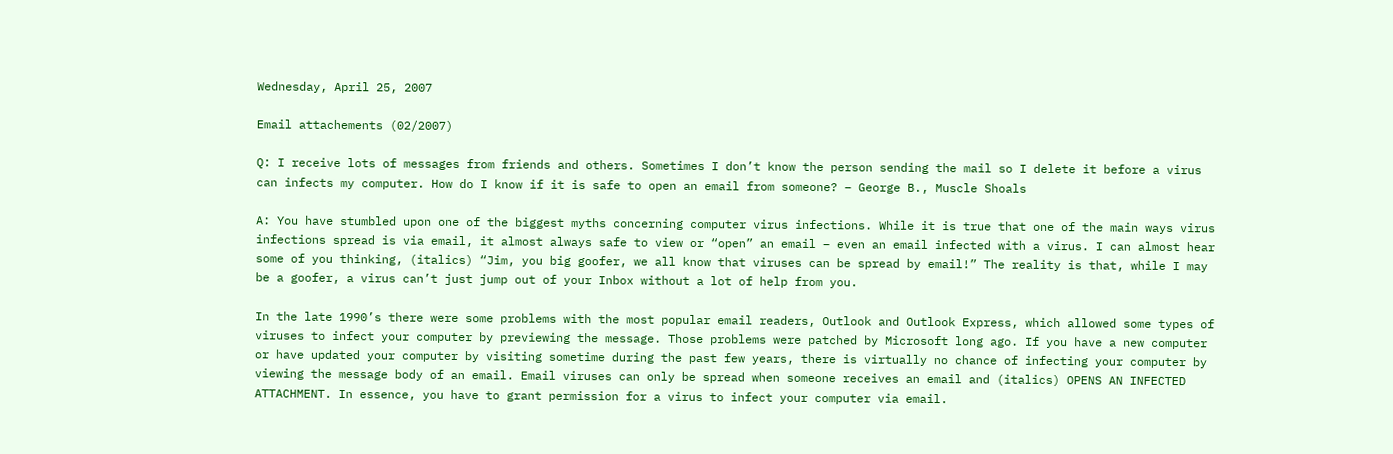Wednesday, April 25, 2007

Email attachements (02/2007)

Q: I receive lots of messages from friends and others. Sometimes I don’t know the person sending the mail so I delete it before a virus can infects my computer. How do I know if it is safe to open an email from someone? – George B., Muscle Shoals

A: You have stumbled upon one of the biggest myths concerning computer virus infections. While it is true that one of the main ways virus infections spread is via email, it almost always safe to view or “open” an email – even an email infected with a virus. I can almost hear some of you thinking, (italics) “Jim, you big goofer, we all know that viruses can be spread by email!” The reality is that, while I may be a goofer, a virus can’t just jump out of your Inbox without a lot of help from you.

In the late 1990’s there were some problems with the most popular email readers, Outlook and Outlook Express, which allowed some types of viruses to infect your computer by previewing the message. Those problems were patched by Microsoft long ago. If you have a new computer or have updated your computer by visiting sometime during the past few years, there is virtually no chance of infecting your computer by viewing the message body of an email. Email viruses can only be spread when someone receives an email and (italics) OPENS AN INFECTED ATTACHMENT. In essence, you have to grant permission for a virus to infect your computer via email.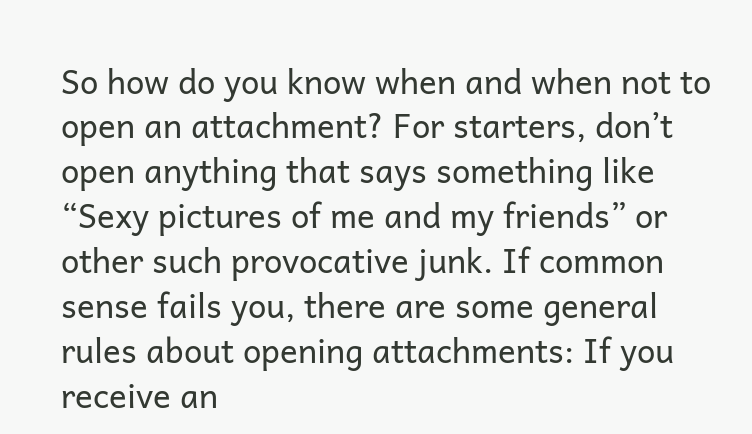So how do you know when and when not to open an attachment? For starters, don’t open anything that says something like “Sexy pictures of me and my friends” or other such provocative junk. If common sense fails you, there are some general rules about opening attachments: If you receive an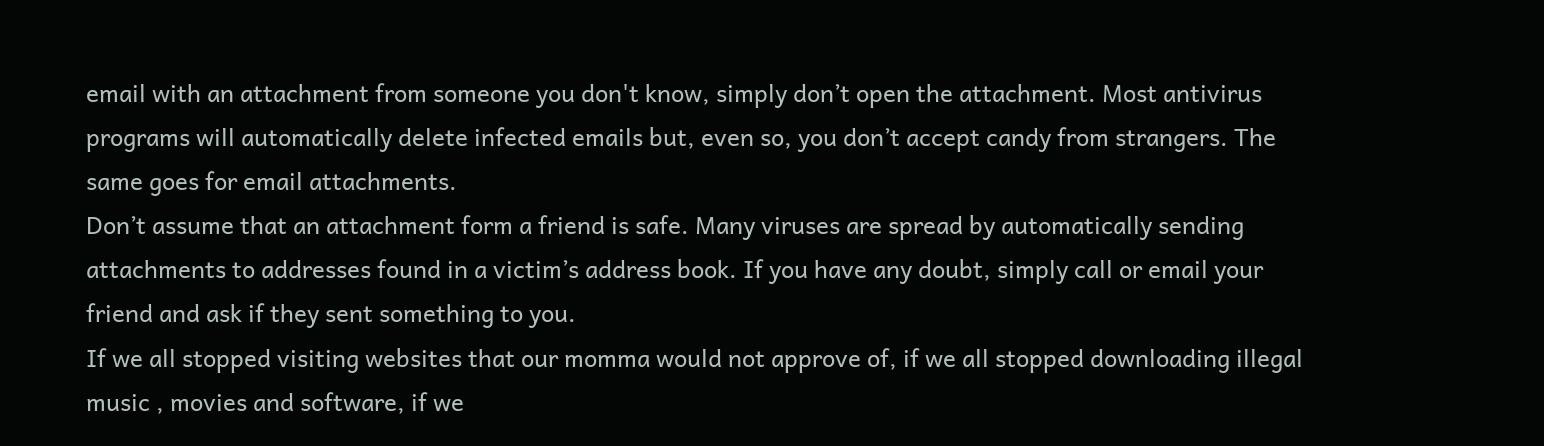email with an attachment from someone you don't know, simply don’t open the attachment. Most antivirus programs will automatically delete infected emails but, even so, you don’t accept candy from strangers. The same goes for email attachments.
Don’t assume that an attachment form a friend is safe. Many viruses are spread by automatically sending attachments to addresses found in a victim’s address book. If you have any doubt, simply call or email your friend and ask if they sent something to you.
If we all stopped visiting websites that our momma would not approve of, if we all stopped downloading illegal music , movies and software, if we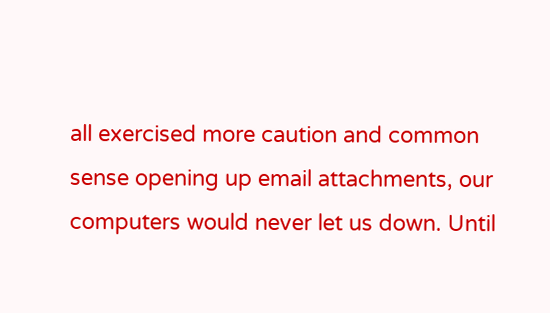all exercised more caution and common sense opening up email attachments, our computers would never let us down. Until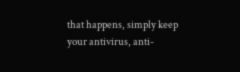that happens, simply keep your antivirus, anti-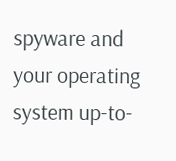spyware and your operating system up-to-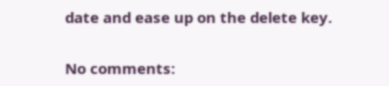date and ease up on the delete key.

No comments: